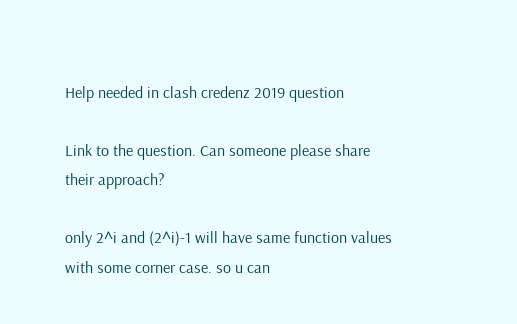Help needed in clash credenz 2019 question

Link to the question. Can someone please share their approach?

only 2^i and (2^i)-1 will have same function values with some corner case. so u can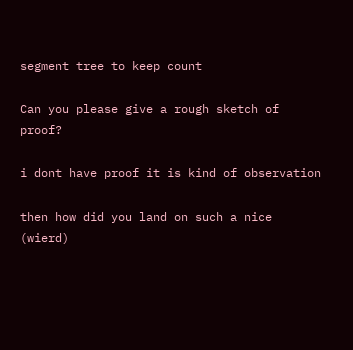segment tree to keep count

Can you please give a rough sketch of proof?

i dont have proof it is kind of observation

then how did you land on such a nice (wierd)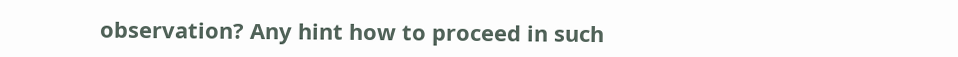observation? Any hint how to proceed in such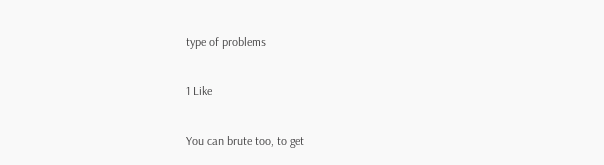type of problems

1 Like

You can brute too, to get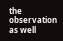the observation as well